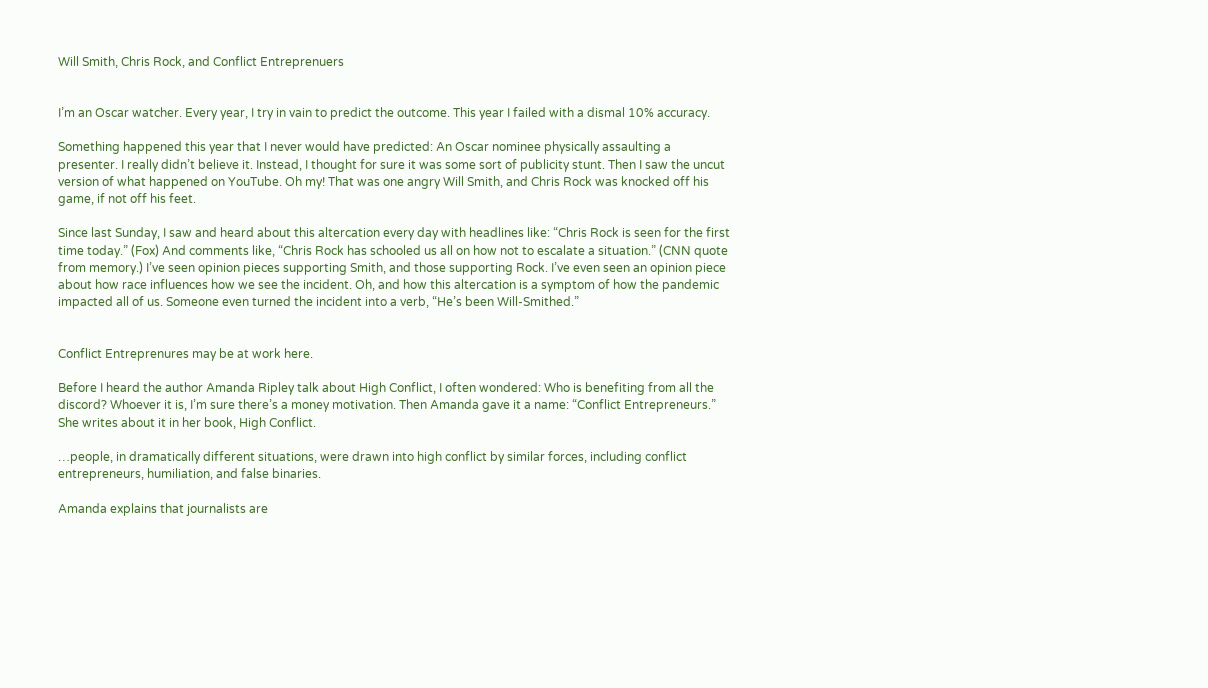Will Smith, Chris Rock, and Conflict Entreprenuers


I’m an Oscar watcher. Every year, I try in vain to predict the outcome. This year I failed with a dismal 10% accuracy.

Something happened this year that I never would have predicted: An Oscar nominee physically assaulting a presenter. I really didn’t believe it. Instead, I thought for sure it was some sort of publicity stunt. Then I saw the uncut version of what happened on YouTube. Oh my! That was one angry Will Smith, and Chris Rock was knocked off his game, if not off his feet.

Since last Sunday, I saw and heard about this altercation every day with headlines like: “Chris Rock is seen for the first time today.” (Fox) And comments like, “Chris Rock has schooled us all on how not to escalate a situation.” (CNN quote from memory.) I’ve seen opinion pieces supporting Smith, and those supporting Rock. I’ve even seen an opinion piece about how race influences how we see the incident. Oh, and how this altercation is a symptom of how the pandemic impacted all of us. Someone even turned the incident into a verb, “He’s been Will-Smithed.”


Conflict Entreprenures may be at work here.

Before I heard the author Amanda Ripley talk about High Conflict, I often wondered: Who is benefiting from all the discord? Whoever it is, I’m sure there’s a money motivation. Then Amanda gave it a name: “Conflict Entrepreneurs.” She writes about it in her book, High Conflict.

…people, in dramatically different situations, were drawn into high conflict by similar forces, including conflict entrepreneurs, humiliation, and false binaries.

Amanda explains that journalists are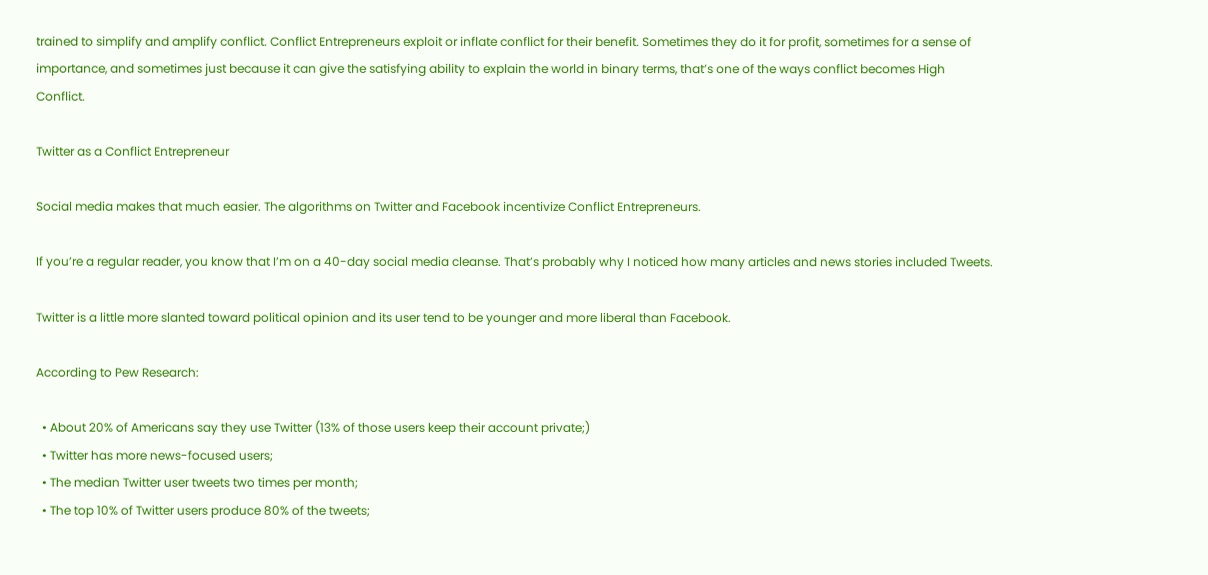trained to simplify and amplify conflict. Conflict Entrepreneurs exploit or inflate conflict for their benefit. Sometimes they do it for profit, sometimes for a sense of importance, and sometimes just because it can give the satisfying ability to explain the world in binary terms, that’s one of the ways conflict becomes High Conflict.

Twitter as a Conflict Entrepreneur

Social media makes that much easier. The algorithms on Twitter and Facebook incentivize Conflict Entrepreneurs.

If you’re a regular reader, you know that I’m on a 40-day social media cleanse. That’s probably why I noticed how many articles and news stories included Tweets.

Twitter is a little more slanted toward political opinion and its user tend to be younger and more liberal than Facebook.

According to Pew Research:

  • About 20% of Americans say they use Twitter (13% of those users keep their account private;)
  • Twitter has more news-focused users;
  • The median Twitter user tweets two times per month;
  • The top 10% of Twitter users produce 80% of the tweets;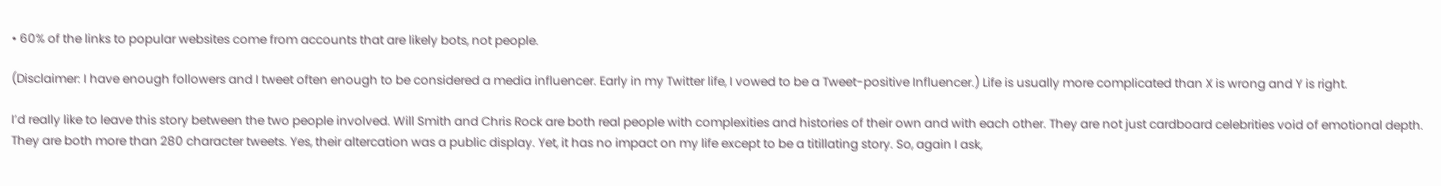• 60% of the links to popular websites come from accounts that are likely bots, not people.

(Disclaimer: I have enough followers and I tweet often enough to be considered a media influencer. Early in my Twitter life, I vowed to be a Tweet-positive Influencer.) Life is usually more complicated than X is wrong and Y is right.

I’d really like to leave this story between the two people involved. Will Smith and Chris Rock are both real people with complexities and histories of their own and with each other. They are not just cardboard celebrities void of emotional depth. They are both more than 280 character tweets. Yes, their altercation was a public display. Yet, it has no impact on my life except to be a titillating story. So, again I ask,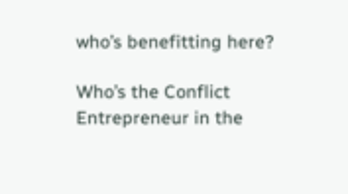who’s benefitting here?

Who’s the Conflict Entrepreneur in the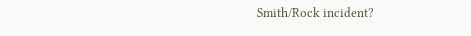Smith/Rock incident?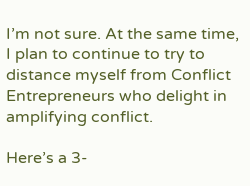I’m not sure. At the same time, I plan to continue to try to distance myself from Conflict Entrepreneurs who delight in amplifying conflict.

Here’s a 3-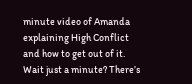minute video of Amanda explaining High Conflict and how to get out of it. Wait just a minute? There’s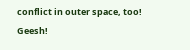conflict in outer space, too! Geesh!